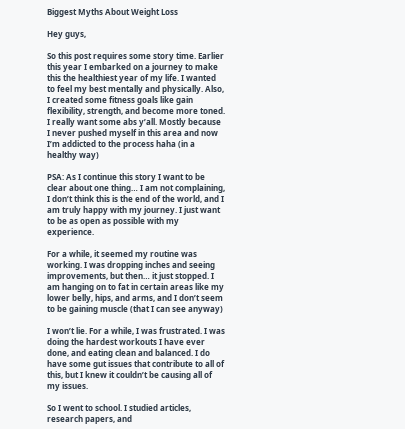Biggest Myths About Weight Loss

Hey guys,

So this post requires some story time. Earlier this year I embarked on a journey to make this the healthiest year of my life. I wanted to feel my best mentally and physically. Also, I created some fitness goals like gain flexibility, strength, and become more toned. I really want some abs y’all. Mostly because I never pushed myself in this area and now I’m addicted to the process haha (in a healthy way)

PSA: As I continue this story I want to be clear about one thing… I am not complaining, I don’t think this is the end of the world, and I am truly happy with my journey. I just want to be as open as possible with my experience.

For a while, it seemed my routine was working. I was dropping inches and seeing improvements, but then… it just stopped. I am hanging on to fat in certain areas like my lower belly, hips, and arms, and I don’t seem to be gaining muscle (that I can see anyway)

I won’t lie. For a while, I was frustrated. I was doing the hardest workouts I have ever done, and eating clean and balanced. I do have some gut issues that contribute to all of this, but I knew it couldn’t be causing all of my issues.

So I went to school. I studied articles, research papers, and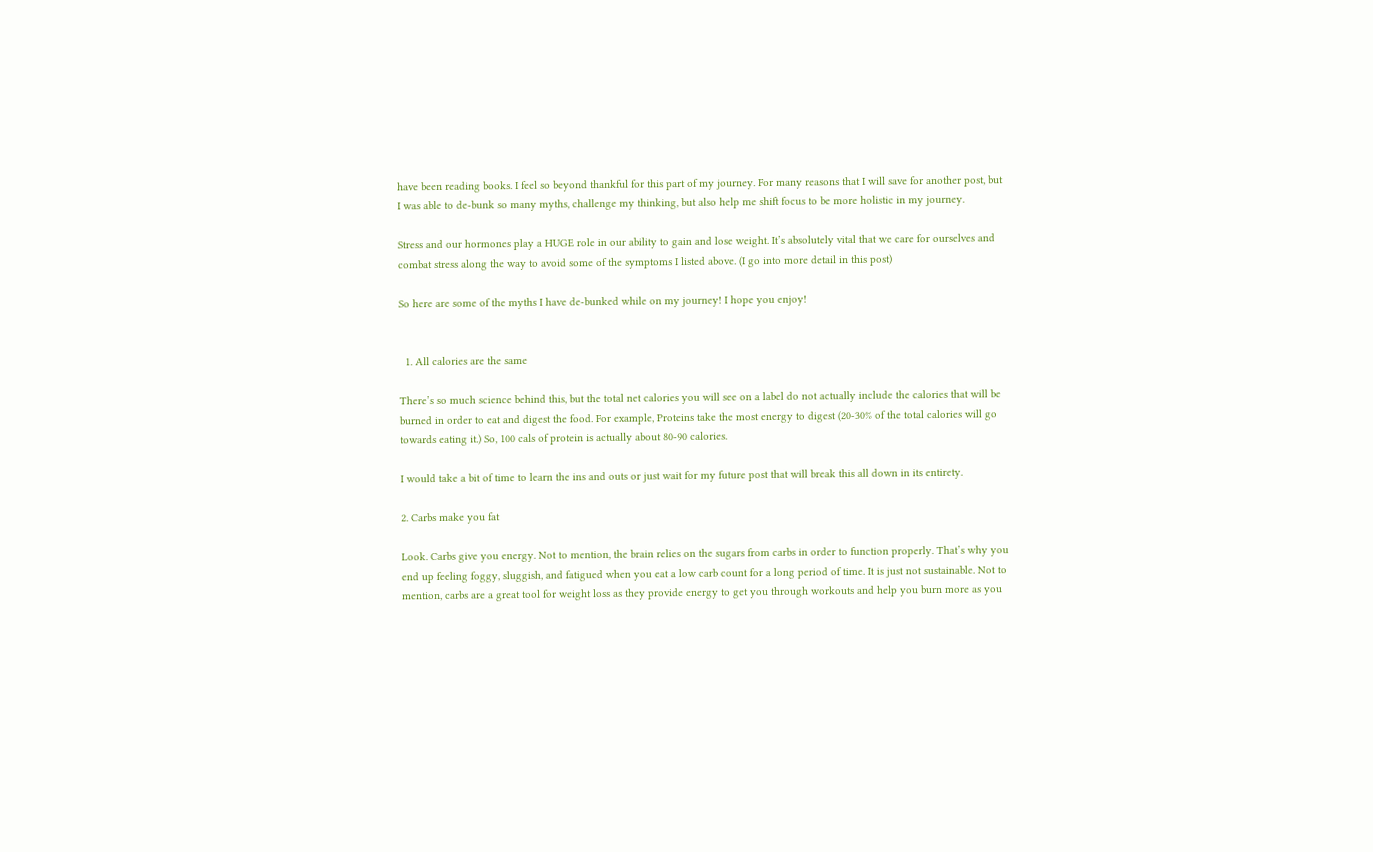have been reading books. I feel so beyond thankful for this part of my journey. For many reasons that I will save for another post, but I was able to de-bunk so many myths, challenge my thinking, but also help me shift focus to be more holistic in my journey.

Stress and our hormones play a HUGE role in our ability to gain and lose weight. It’s absolutely vital that we care for ourselves and combat stress along the way to avoid some of the symptoms I listed above. (I go into more detail in this post)

So here are some of the myths I have de-bunked while on my journey! I hope you enjoy!


  1. All calories are the same

There’s so much science behind this, but the total net calories you will see on a label do not actually include the calories that will be burned in order to eat and digest the food. For example, Proteins take the most energy to digest (20-30% of the total calories will go towards eating it.) So, 100 cals of protein is actually about 80-90 calories.

I would take a bit of time to learn the ins and outs or just wait for my future post that will break this all down in its entirety.

2. Carbs make you fat

Look. Carbs give you energy. Not to mention, the brain relies on the sugars from carbs in order to function properly. That’s why you end up feeling foggy, sluggish, and fatigued when you eat a low carb count for a long period of time. It is just not sustainable. Not to mention, carbs are a great tool for weight loss as they provide energy to get you through workouts and help you burn more as you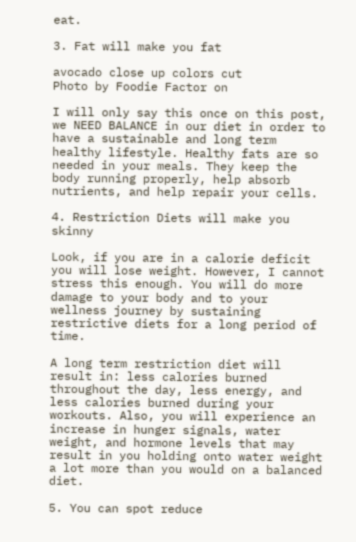eat.

3. Fat will make you fat

avocado close up colors cut
Photo by Foodie Factor on

I will only say this once on this post, we NEED BALANCE in our diet in order to have a sustainable and long term healthy lifestyle. Healthy fats are so needed in your meals. They keep the body running properly, help absorb nutrients, and help repair your cells.

4. Restriction Diets will make you skinny

Look, if you are in a calorie deficit you will lose weight. However, I cannot stress this enough. You will do more damage to your body and to your wellness journey by sustaining restrictive diets for a long period of time.

A long term restriction diet will result in: less calories burned throughout the day, less energy, and less calories burned during your workouts. Also, you will experience an increase in hunger signals, water weight, and hormone levels that may result in you holding onto water weight a lot more than you would on a balanced diet.

5. You can spot reduce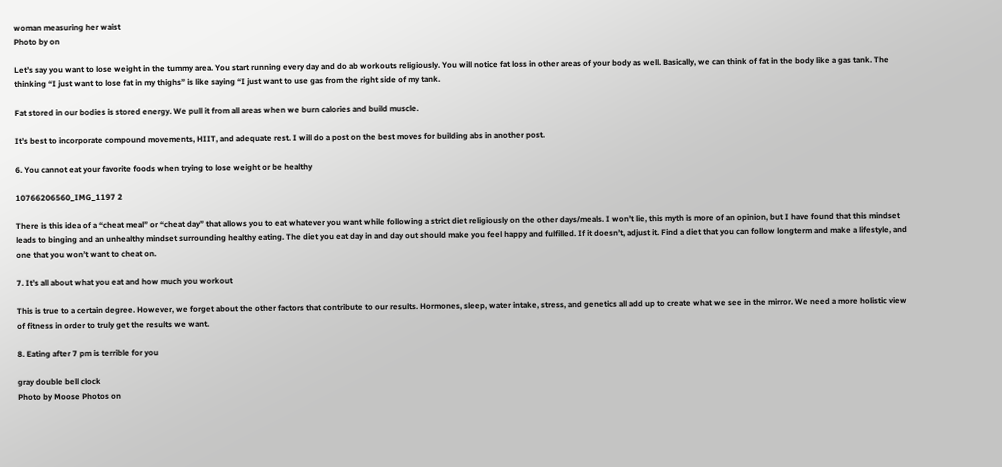woman measuring her waist
Photo by on

Let’s say you want to lose weight in the tummy area. You start running every day and do ab workouts religiously. You will notice fat loss in other areas of your body as well. Basically, we can think of fat in the body like a gas tank. The thinking “I just want to lose fat in my thighs” is like saying “I just want to use gas from the right side of my tank.

Fat stored in our bodies is stored energy. We pull it from all areas when we burn calories and build muscle.

It’s best to incorporate compound movements, HIIT, and adequate rest. I will do a post on the best moves for building abs in another post.

6. You cannot eat your favorite foods when trying to lose weight or be healthy

10766206560_IMG_1197 2

There is this idea of a “cheat meal” or “cheat day” that allows you to eat whatever you want while following a strict diet religiously on the other days/meals. I won’t lie, this myth is more of an opinion, but I have found that this mindset leads to binging and an unhealthy mindset surrounding healthy eating. The diet you eat day in and day out should make you feel happy and fulfilled. If it doesn’t, adjust it. Find a diet that you can follow longterm and make a lifestyle, and one that you won’t want to cheat on.

7. It’s all about what you eat and how much you workout

This is true to a certain degree. However, we forget about the other factors that contribute to our results. Hormones, sleep, water intake, stress, and genetics all add up to create what we see in the mirror. We need a more holistic view of fitness in order to truly get the results we want.

8. Eating after 7 pm is terrible for you

gray double bell clock
Photo by Moose Photos on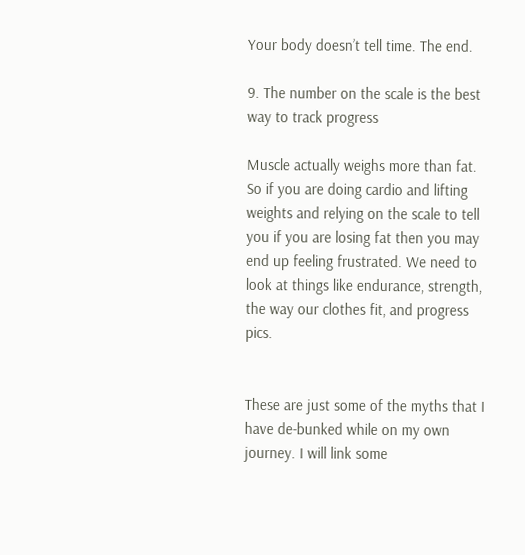Your body doesn’t tell time. The end.

9. The number on the scale is the best way to track progress

Muscle actually weighs more than fat. So if you are doing cardio and lifting weights and relying on the scale to tell you if you are losing fat then you may end up feeling frustrated. We need to look at things like endurance, strength, the way our clothes fit, and progress pics.


These are just some of the myths that I have de-bunked while on my own journey. I will link some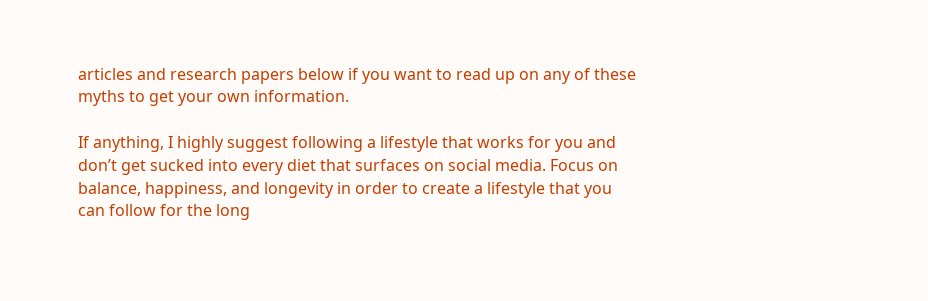articles and research papers below if you want to read up on any of these myths to get your own information.

If anything, I highly suggest following a lifestyle that works for you and don’t get sucked into every diet that surfaces on social media. Focus on balance, happiness, and longevity in order to create a lifestyle that you can follow for the long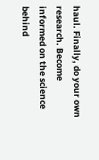haul. Finally, do your own research. Become informed on the science behind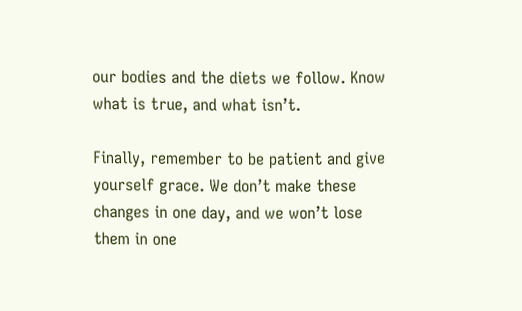our bodies and the diets we follow. Know what is true, and what isn’t.

Finally, remember to be patient and give yourself grace. We don’t make these changes in one day, and we won’t lose them in one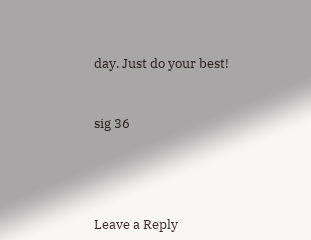day. Just do your best!


sig 36




Leave a Reply